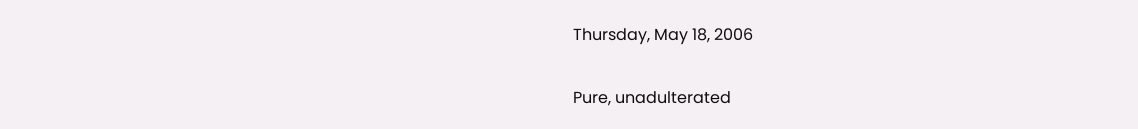Thursday, May 18, 2006

Pure, unadulterated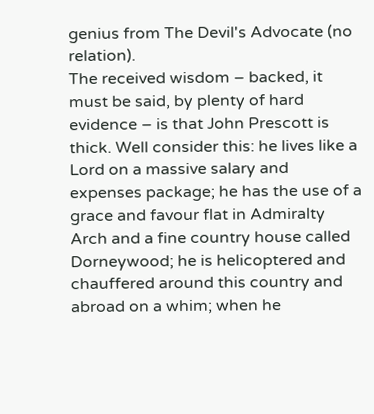genius from The Devil's Advocate (no relation).
The received wisdom – backed, it must be said, by plenty of hard evidence – is that John Prescott is thick. Well consider this: he lives like a Lord on a massive salary and expenses package; he has the use of a grace and favour flat in Admiralty Arch and a fine country house called Dorneywood; he is helicoptered and chauffered around this country and abroad on a whim; when he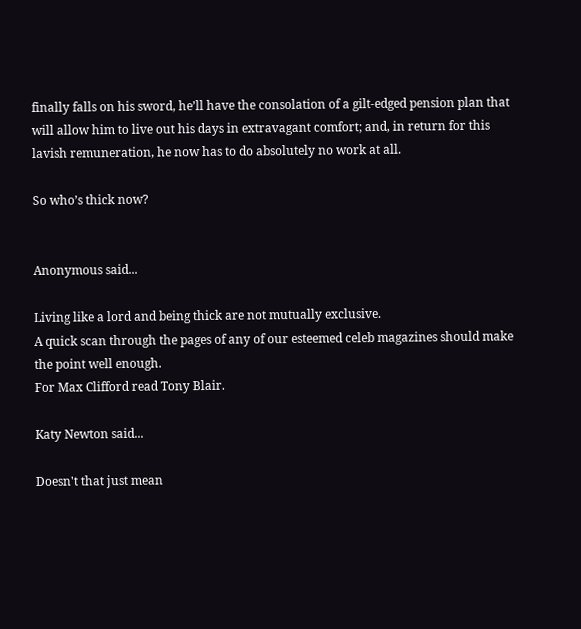finally falls on his sword, he’ll have the consolation of a gilt-edged pension plan that will allow him to live out his days in extravagant comfort; and, in return for this lavish remuneration, he now has to do absolutely no work at all.

So who’s thick now?


Anonymous said...

Living like a lord and being thick are not mutually exclusive.
A quick scan through the pages of any of our esteemed celeb magazines should make the point well enough.
For Max Clifford read Tony Blair.

Katy Newton said...

Doesn't that just mean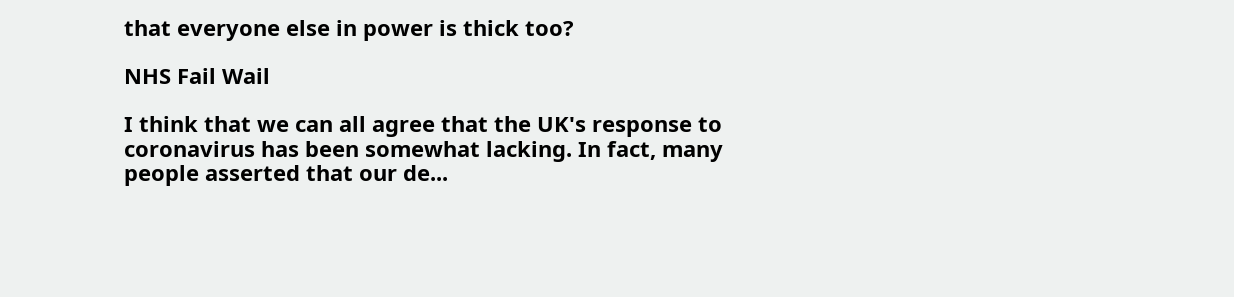that everyone else in power is thick too?

NHS Fail Wail

I think that we can all agree that the UK's response to coronavirus has been somewhat lacking. In fact, many people asserted that our de...